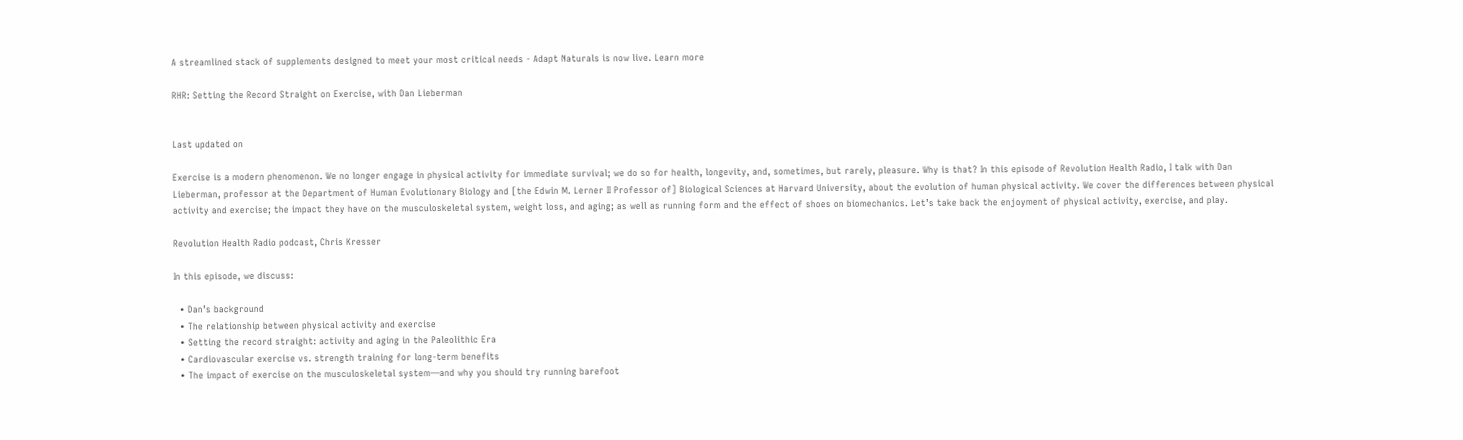A streamlined stack of supplements designed to meet your most critical needs - Adapt Naturals is now live. Learn more

RHR: Setting the Record Straight on Exercise, with Dan Lieberman


Last updated on

Exercise is a modern phenomenon. We no longer engage in physical activity for immediate survival; we do so for health, longevity, and, sometimes, but rarely, pleasure. Why is that? In this episode of Revolution Health Radio, I talk with Dan Lieberman, professor at the Department of Human Evolutionary Biology and [the Edwin M. Lerner II Professor of] Biological Sciences at Harvard University, about the evolution of human physical activity. We cover the differences between physical activity and exercise; the impact they have on the musculoskeletal system, weight loss, and aging; as well as running form and the effect of shoes on biomechanics. Let’s take back the enjoyment of physical activity, exercise, and play.

Revolution Health Radio podcast, Chris Kresser

In this episode, we discuss:

  • Dan’s background
  • The relationship between physical activity and exercise
  • Setting the record straight: activity and aging in the Paleolithic Era
  • Cardiovascular exercise vs. strength training for long-term benefits
  • The impact of exercise on the musculoskeletal system—and why you should try running barefoot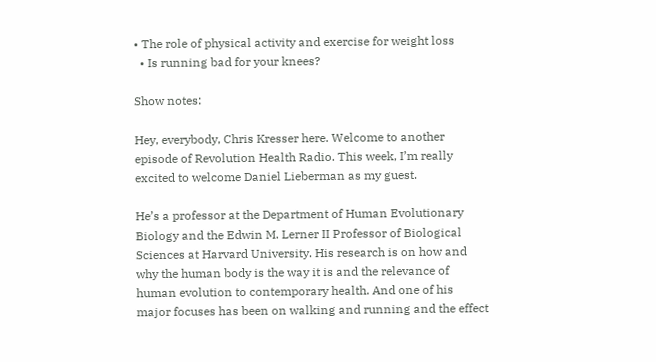• The role of physical activity and exercise for weight loss
  • Is running bad for your knees?

Show notes:

Hey, everybody, Chris Kresser here. Welcome to another episode of Revolution Health Radio. This week, I’m really excited to welcome Daniel Lieberman as my guest.

He’s a professor at the Department of Human Evolutionary Biology and the Edwin M. Lerner II Professor of Biological Sciences at Harvard University. His research is on how and why the human body is the way it is and the relevance of human evolution to contemporary health. And one of his major focuses has been on walking and running and the effect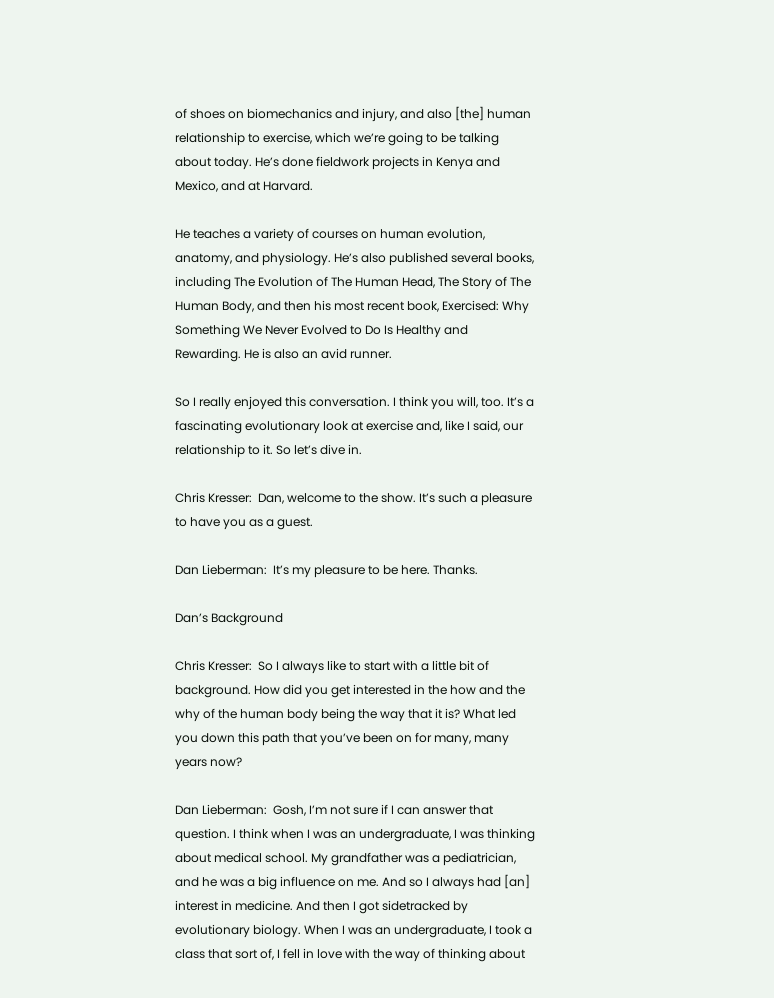of shoes on biomechanics and injury, and also [the] human relationship to exercise, which we’re going to be talking about today. He’s done fieldwork projects in Kenya and Mexico, and at Harvard.

He teaches a variety of courses on human evolution, anatomy, and physiology. He’s also published several books, including The Evolution of The Human Head, The Story of The Human Body, and then his most recent book, Exercised: Why Something We Never Evolved to Do Is Healthy and Rewarding. He is also an avid runner.

So I really enjoyed this conversation. I think you will, too. It’s a fascinating evolutionary look at exercise and, like I said, our relationship to it. So let’s dive in.

Chris Kresser:  Dan, welcome to the show. It’s such a pleasure to have you as a guest.

Dan Lieberman:  It’s my pleasure to be here. Thanks.

Dan’s Background

Chris Kresser:  So I always like to start with a little bit of background. How did you get interested in the how and the why of the human body being the way that it is? What led you down this path that you’ve been on for many, many years now?

Dan Lieberman:  Gosh, I’m not sure if I can answer that question. I think when I was an undergraduate, I was thinking about medical school. My grandfather was a pediatrician, and he was a big influence on me. And so I always had [an] interest in medicine. And then I got sidetracked by evolutionary biology. When I was an undergraduate, I took a class that sort of, I fell in love with the way of thinking about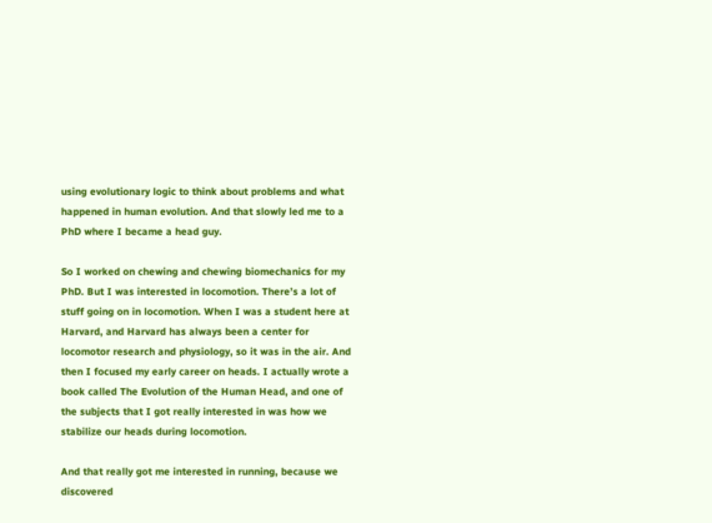using evolutionary logic to think about problems and what happened in human evolution. And that slowly led me to a PhD where I became a head guy.

So I worked on chewing and chewing biomechanics for my PhD. But I was interested in locomotion. There’s a lot of stuff going on in locomotion. When I was a student here at Harvard, and Harvard has always been a center for locomotor research and physiology, so it was in the air. And then I focused my early career on heads. I actually wrote a book called The Evolution of the Human Head, and one of the subjects that I got really interested in was how we stabilize our heads during locomotion.

And that really got me interested in running, because we discovered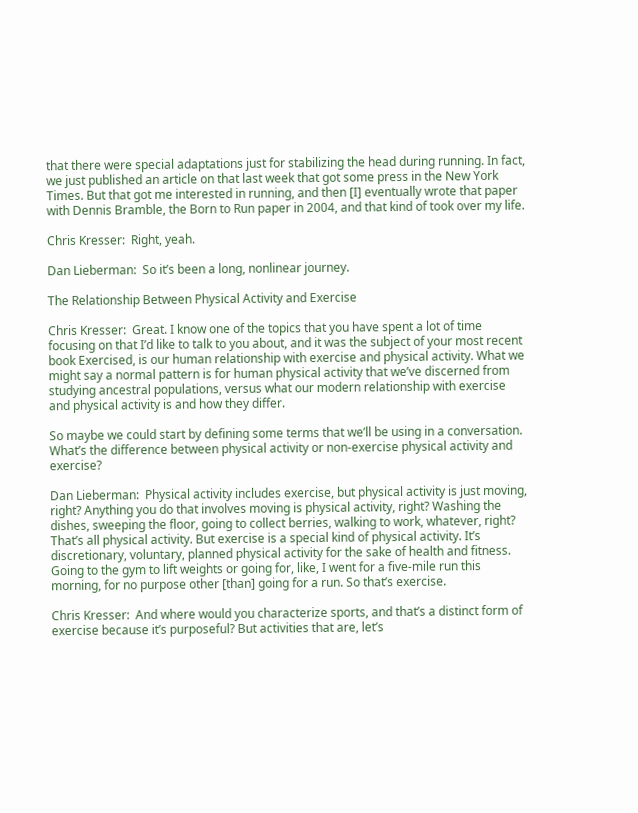that there were special adaptations just for stabilizing the head during running. In fact, we just published an article on that last week that got some press in the New York Times. But that got me interested in running, and then [I] eventually wrote that paper with Dennis Bramble, the Born to Run paper in 2004, and that kind of took over my life.

Chris Kresser:  Right, yeah.

Dan Lieberman:  So it’s been a long, nonlinear journey.

The Relationship Between Physical Activity and Exercise

Chris Kresser:  Great. I know one of the topics that you have spent a lot of time focusing on that I’d like to talk to you about, and it was the subject of your most recent book Exercised, is our human relationship with exercise and physical activity. What we might say a normal pattern is for human physical activity that we’ve discerned from studying ancestral populations, versus what our modern relationship with exercise and physical activity is and how they differ.

So maybe we could start by defining some terms that we’ll be using in a conversation. What’s the difference between physical activity or non-exercise physical activity and exercise?

Dan Lieberman:  Physical activity includes exercise, but physical activity is just moving, right? Anything you do that involves moving is physical activity, right? Washing the dishes, sweeping the floor, going to collect berries, walking to work, whatever, right? That’s all physical activity. But exercise is a special kind of physical activity. It’s discretionary, voluntary, planned physical activity for the sake of health and fitness. Going to the gym to lift weights or going for, like, I went for a five-mile run this morning, for no purpose other [than] going for a run. So that’s exercise.

Chris Kresser:  And where would you characterize sports, and that’s a distinct form of exercise because it’s purposeful? But activities that are, let’s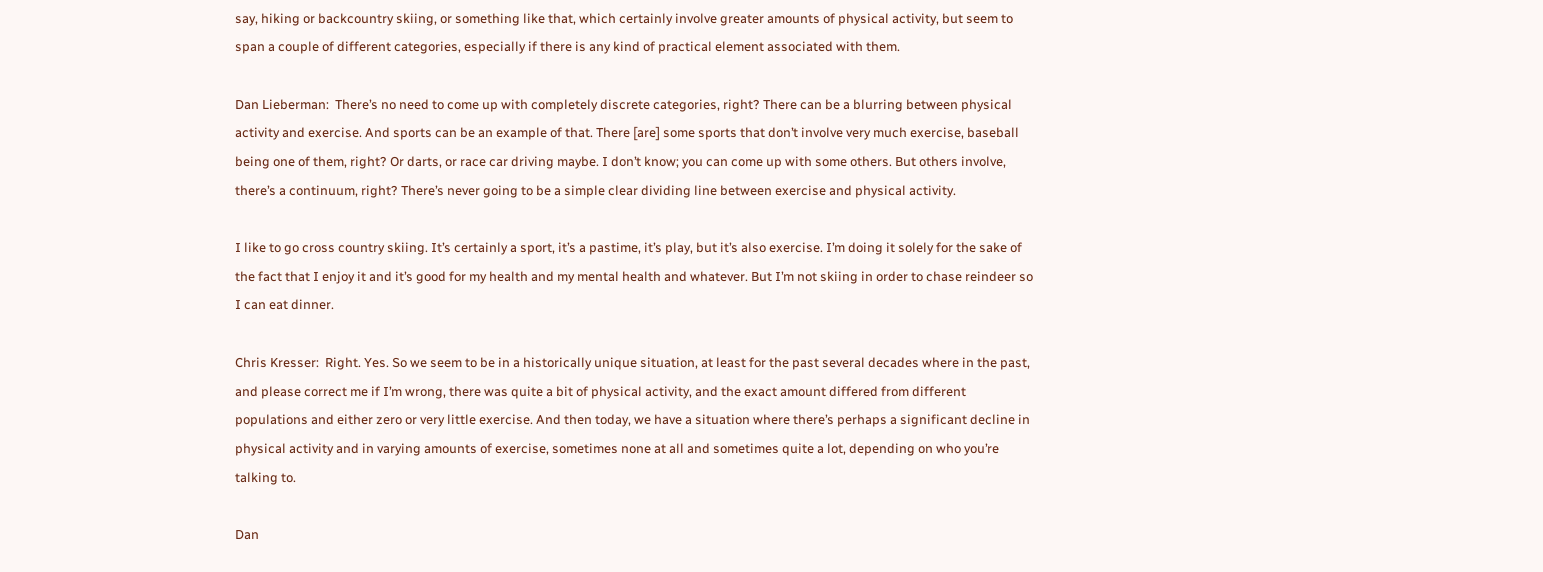say, hiking or backcountry skiing, or something like that, which certainly involve greater amounts of physical activity, but seem to span a couple of different categories, especially if there is any kind of practical element associated with them.

Dan Lieberman:  There’s no need to come up with completely discrete categories, right? There can be a blurring between physical activity and exercise. And sports can be an example of that. There [are] some sports that don’t involve very much exercise, baseball being one of them, right? Or darts, or race car driving maybe. I don’t know; you can come up with some others. But others involve, there’s a continuum, right? There’s never going to be a simple clear dividing line between exercise and physical activity.

I like to go cross country skiing. It’s certainly a sport, it’s a pastime, it’s play, but it’s also exercise. I’m doing it solely for the sake of the fact that I enjoy it and it’s good for my health and my mental health and whatever. But I’m not skiing in order to chase reindeer so I can eat dinner.

Chris Kresser:  Right. Yes. So we seem to be in a historically unique situation, at least for the past several decades where in the past, and please correct me if I’m wrong, there was quite a bit of physical activity, and the exact amount differed from different populations and either zero or very little exercise. And then today, we have a situation where there’s perhaps a significant decline in physical activity and in varying amounts of exercise, sometimes none at all and sometimes quite a lot, depending on who you’re talking to.

Dan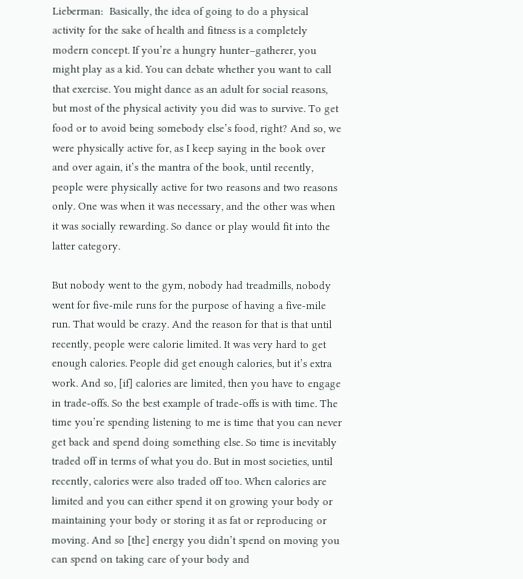Lieberman:  Basically, the idea of going to do a physical activity for the sake of health and fitness is a completely modern concept. If you’re a hungry hunter–gatherer, you might play as a kid. You can debate whether you want to call that exercise. You might dance as an adult for social reasons, but most of the physical activity you did was to survive. To get food or to avoid being somebody else’s food, right? And so, we were physically active for, as I keep saying in the book over and over again, it’s the mantra of the book, until recently, people were physically active for two reasons and two reasons only. One was when it was necessary, and the other was when it was socially rewarding. So dance or play would fit into the latter category.

But nobody went to the gym, nobody had treadmills, nobody went for five-mile runs for the purpose of having a five-mile run. That would be crazy. And the reason for that is that until recently, people were calorie limited. It was very hard to get enough calories. People did get enough calories, but it’s extra work. And so, [if] calories are limited, then you have to engage in trade-offs. So the best example of trade-offs is with time. The time you’re spending listening to me is time that you can never get back and spend doing something else. So time is inevitably traded off in terms of what you do. But in most societies, until recently, calories were also traded off too. When calories are limited and you can either spend it on growing your body or maintaining your body or storing it as fat or reproducing or moving. And so [the] energy you didn’t spend on moving you can spend on taking care of your body and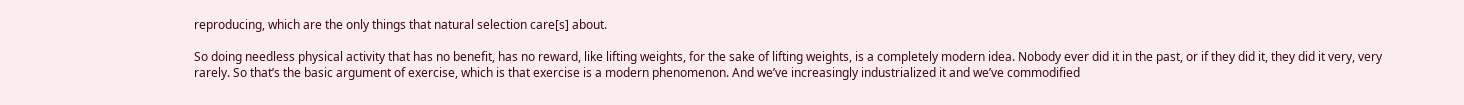reproducing, which are the only things that natural selection care[s] about.

So doing needless physical activity that has no benefit, has no reward, like lifting weights, for the sake of lifting weights, is a completely modern idea. Nobody ever did it in the past, or if they did it, they did it very, very rarely. So that’s the basic argument of exercise, which is that exercise is a modern phenomenon. And we’ve increasingly industrialized it and we’ve commodified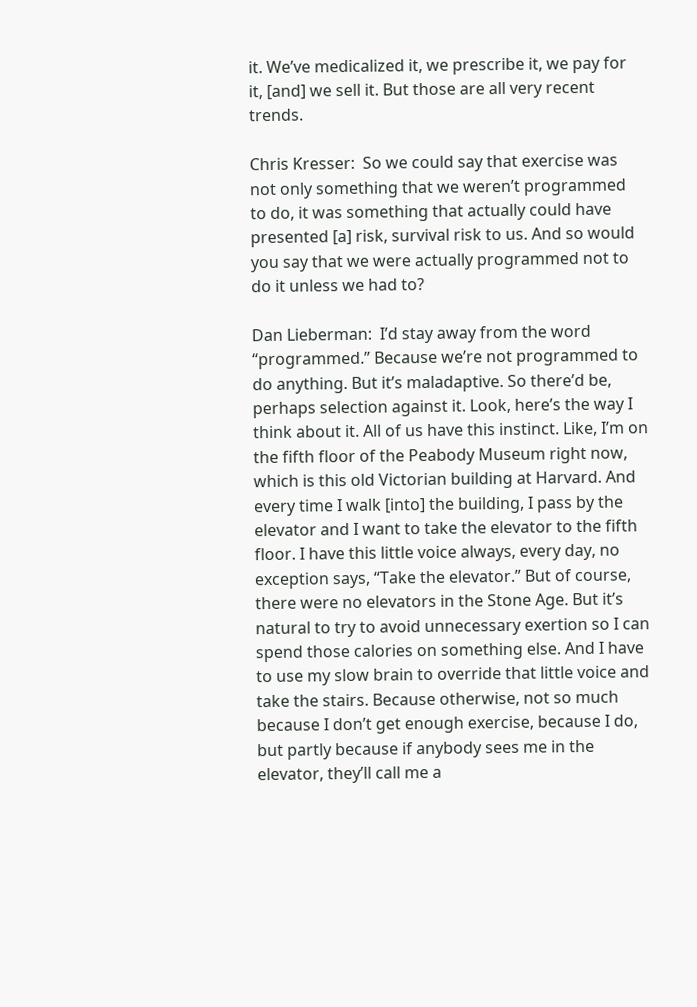it. We’ve medicalized it, we prescribe it, we pay for it, [and] we sell it. But those are all very recent trends.

Chris Kresser:  So we could say that exercise was not only something that we weren’t programmed to do, it was something that actually could have presented [a] risk, survival risk to us. And so would you say that we were actually programmed not to do it unless we had to?

Dan Lieberman:  I’d stay away from the word “programmed.” Because we’re not programmed to do anything. But it’s maladaptive. So there’d be, perhaps selection against it. Look, here’s the way I think about it. All of us have this instinct. Like, I’m on the fifth floor of the Peabody Museum right now, which is this old Victorian building at Harvard. And every time I walk [into] the building, I pass by the elevator and I want to take the elevator to the fifth floor. I have this little voice always, every day, no exception says, “Take the elevator.” But of course, there were no elevators in the Stone Age. But it’s natural to try to avoid unnecessary exertion so I can spend those calories on something else. And I have to use my slow brain to override that little voice and take the stairs. Because otherwise, not so much because I don’t get enough exercise, because I do, but partly because if anybody sees me in the elevator, they’ll call me a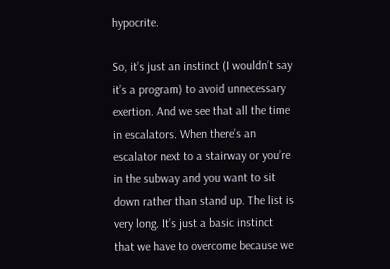hypocrite.

So, it’s just an instinct (I wouldn’t say it’s a program) to avoid unnecessary exertion. And we see that all the time in escalators. When there’s an escalator next to a stairway or you’re in the subway and you want to sit down rather than stand up. The list is very long. It’s just a basic instinct that we have to overcome because we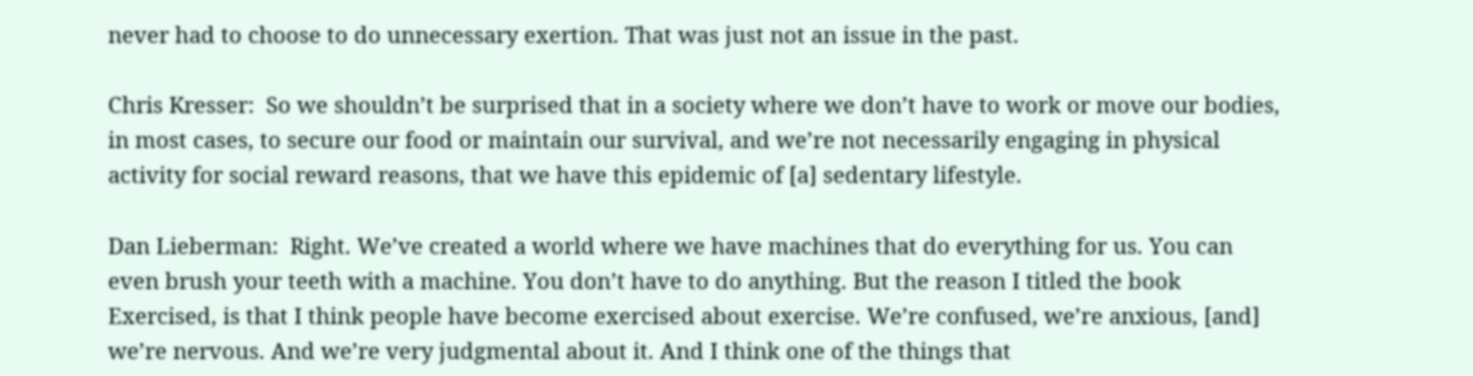never had to choose to do unnecessary exertion. That was just not an issue in the past.

Chris Kresser:  So we shouldn’t be surprised that in a society where we don’t have to work or move our bodies, in most cases, to secure our food or maintain our survival, and we’re not necessarily engaging in physical activity for social reward reasons, that we have this epidemic of [a] sedentary lifestyle.

Dan Lieberman:  Right. We’ve created a world where we have machines that do everything for us. You can even brush your teeth with a machine. You don’t have to do anything. But the reason I titled the book Exercised, is that I think people have become exercised about exercise. We’re confused, we’re anxious, [and] we’re nervous. And we’re very judgmental about it. And I think one of the things that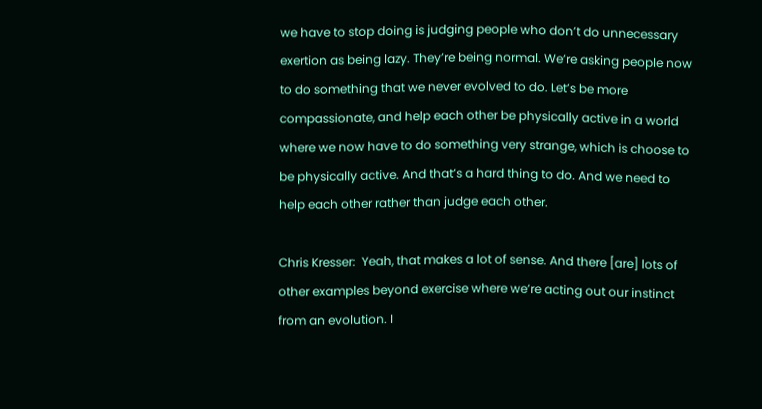we have to stop doing is judging people who don’t do unnecessary exertion as being lazy. They’re being normal. We’re asking people now to do something that we never evolved to do. Let’s be more compassionate, and help each other be physically active in a world where we now have to do something very strange, which is choose to be physically active. And that’s a hard thing to do. And we need to help each other rather than judge each other.

Chris Kresser:  Yeah, that makes a lot of sense. And there [are] lots of other examples beyond exercise where we’re acting out our instinct from an evolution. I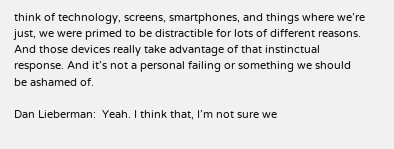think of technology, screens, smartphones, and things where we’re just, we were primed to be distractible for lots of different reasons. And those devices really take advantage of that instinctual response. And it’s not a personal failing or something we should be ashamed of.

Dan Lieberman:  Yeah. I think that, I’m not sure we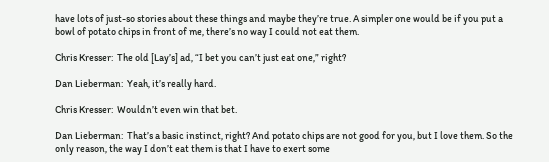have lots of just-so stories about these things and maybe they’re true. A simpler one would be if you put a bowl of potato chips in front of me, there’s no way I could not eat them.

Chris Kresser:  The old [Lay’s] ad, “I bet you can’t just eat one,” right?

Dan Lieberman:  Yeah, it’s really hard.

Chris Kresser:  Wouldn’t even win that bet.

Dan Lieberman:  That’s a basic instinct, right? And potato chips are not good for you, but I love them. So the only reason, the way I don’t eat them is that I have to exert some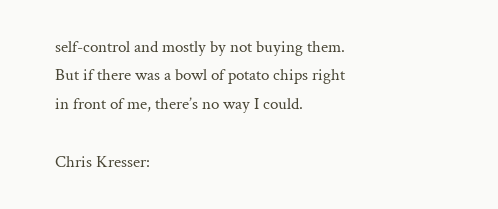self-control and mostly by not buying them. But if there was a bowl of potato chips right in front of me, there’s no way I could.

Chris Kresser: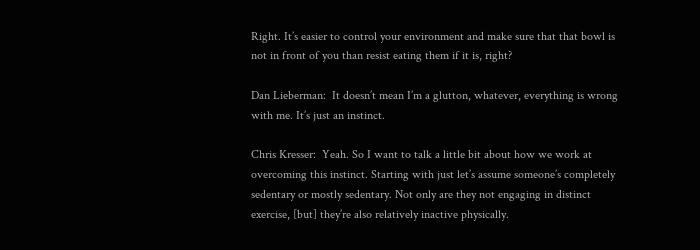Right. It’s easier to control your environment and make sure that that bowl is not in front of you than resist eating them if it is, right?

Dan Lieberman:  It doesn’t mean I’m a glutton, whatever, everything is wrong with me. It’s just an instinct.

Chris Kresser:  Yeah. So I want to talk a little bit about how we work at overcoming this instinct. Starting with just let’s assume someone’s completely sedentary or mostly sedentary. Not only are they not engaging in distinct exercise, [but] they’re also relatively inactive physically.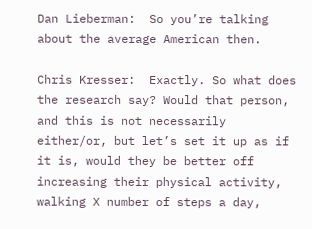Dan Lieberman:  So you’re talking about the average American then.

Chris Kresser:  Exactly. So what does the research say? Would that person, and this is not necessarily either/or, but let’s set it up as if it is, would they be better off increasing their physical activity, walking X number of steps a day,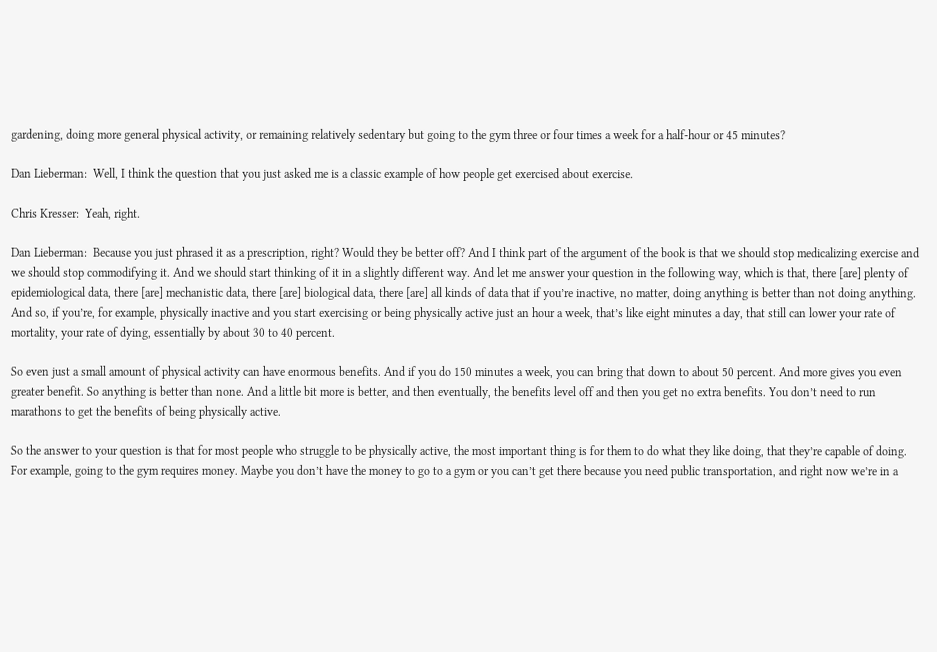gardening, doing more general physical activity, or remaining relatively sedentary but going to the gym three or four times a week for a half-hour or 45 minutes?

Dan Lieberman:  Well, I think the question that you just asked me is a classic example of how people get exercised about exercise.

Chris Kresser:  Yeah, right.

Dan Lieberman:  Because you just phrased it as a prescription, right? Would they be better off? And I think part of the argument of the book is that we should stop medicalizing exercise and we should stop commodifying it. And we should start thinking of it in a slightly different way. And let me answer your question in the following way, which is that, there [are] plenty of epidemiological data, there [are] mechanistic data, there [are] biological data, there [are] all kinds of data that if you’re inactive, no matter, doing anything is better than not doing anything. And so, if you’re, for example, physically inactive and you start exercising or being physically active just an hour a week, that’s like eight minutes a day, that still can lower your rate of mortality, your rate of dying, essentially by about 30 to 40 percent.

So even just a small amount of physical activity can have enormous benefits. And if you do 150 minutes a week, you can bring that down to about 50 percent. And more gives you even greater benefit. So anything is better than none. And a little bit more is better, and then eventually, the benefits level off and then you get no extra benefits. You don’t need to run marathons to get the benefits of being physically active.

So the answer to your question is that for most people who struggle to be physically active, the most important thing is for them to do what they like doing, that they’re capable of doing. For example, going to the gym requires money. Maybe you don’t have the money to go to a gym or you can’t get there because you need public transportation, and right now we’re in a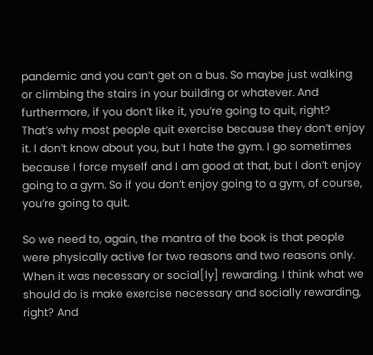pandemic and you can’t get on a bus. So maybe just walking or climbing the stairs in your building or whatever. And furthermore, if you don’t like it, you’re going to quit, right? That’s why most people quit exercise because they don’t enjoy it. I don’t know about you, but I hate the gym. I go sometimes because I force myself and I am good at that, but I don’t enjoy going to a gym. So if you don’t enjoy going to a gym, of course, you’re going to quit.

So we need to, again, the mantra of the book is that people were physically active for two reasons and two reasons only. When it was necessary or social[ly] rewarding. I think what we should do is make exercise necessary and socially rewarding, right? And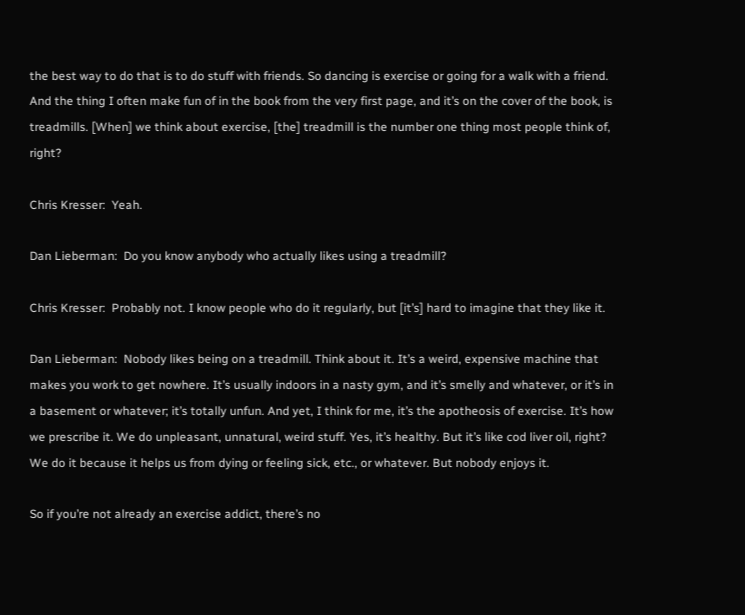the best way to do that is to do stuff with friends. So dancing is exercise or going for a walk with a friend. And the thing I often make fun of in the book from the very first page, and it’s on the cover of the book, is treadmills. [When] we think about exercise, [the] treadmill is the number one thing most people think of, right?

Chris Kresser:  Yeah.

Dan Lieberman:  Do you know anybody who actually likes using a treadmill?

Chris Kresser:  Probably not. I know people who do it regularly, but [it’s] hard to imagine that they like it.

Dan Lieberman:  Nobody likes being on a treadmill. Think about it. It’s a weird, expensive machine that makes you work to get nowhere. It’s usually indoors in a nasty gym, and it’s smelly and whatever, or it’s in a basement or whatever; it’s totally unfun. And yet, I think for me, it’s the apotheosis of exercise. It’s how we prescribe it. We do unpleasant, unnatural, weird stuff. Yes, it’s healthy. But it’s like cod liver oil, right? We do it because it helps us from dying or feeling sick, etc., or whatever. But nobody enjoys it.

So if you’re not already an exercise addict, there’s no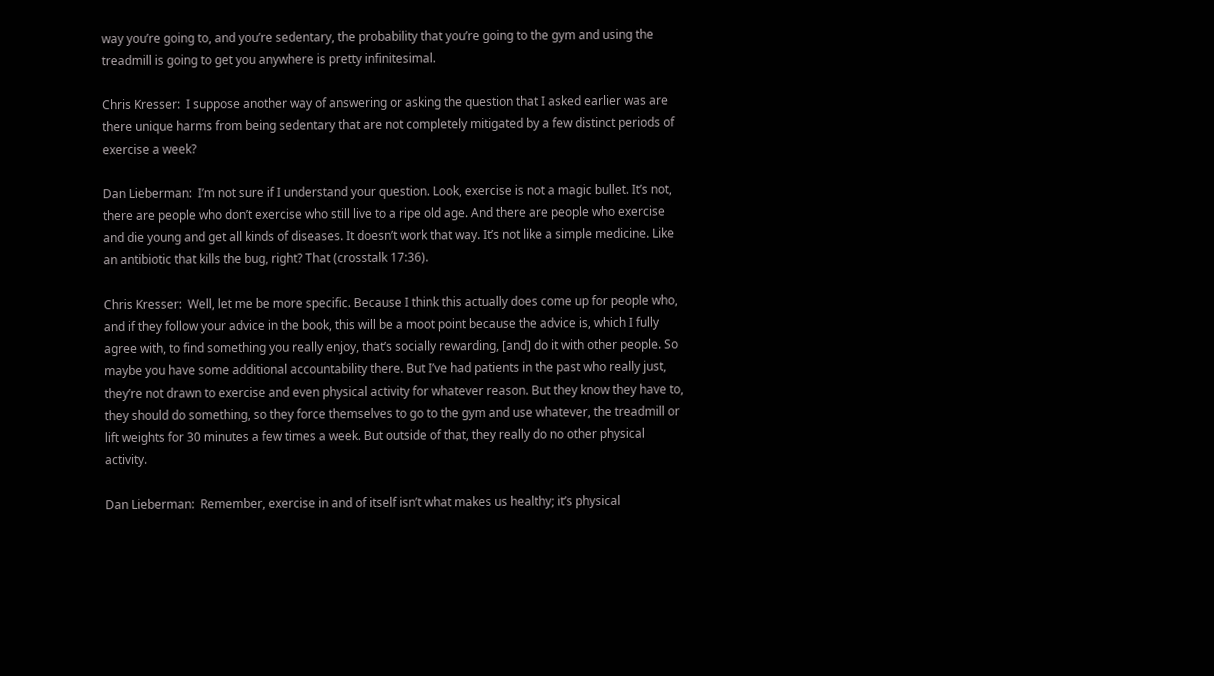way you’re going to, and you’re sedentary, the probability that you’re going to the gym and using the treadmill is going to get you anywhere is pretty infinitesimal.

Chris Kresser:  I suppose another way of answering or asking the question that I asked earlier was are there unique harms from being sedentary that are not completely mitigated by a few distinct periods of exercise a week?

Dan Lieberman:  I’m not sure if I understand your question. Look, exercise is not a magic bullet. It’s not, there are people who don’t exercise who still live to a ripe old age. And there are people who exercise and die young and get all kinds of diseases. It doesn’t work that way. It’s not like a simple medicine. Like an antibiotic that kills the bug, right? That (crosstalk 17:36).

Chris Kresser:  Well, let me be more specific. Because I think this actually does come up for people who, and if they follow your advice in the book, this will be a moot point because the advice is, which I fully agree with, to find something you really enjoy, that’s socially rewarding, [and] do it with other people. So maybe you have some additional accountability there. But I’ve had patients in the past who really just, they’re not drawn to exercise and even physical activity for whatever reason. But they know they have to, they should do something, so they force themselves to go to the gym and use whatever, the treadmill or lift weights for 30 minutes a few times a week. But outside of that, they really do no other physical activity.

Dan Lieberman:  Remember, exercise in and of itself isn’t what makes us healthy; it’s physical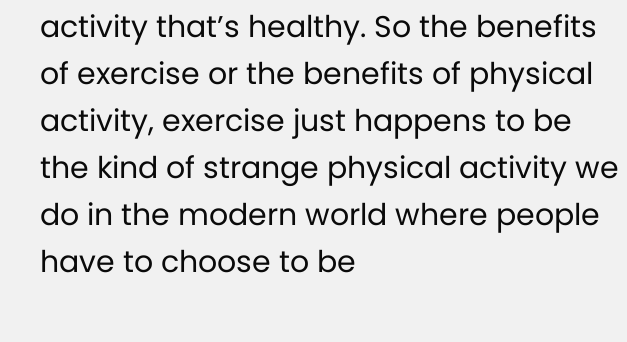activity that’s healthy. So the benefits of exercise or the benefits of physical activity, exercise just happens to be the kind of strange physical activity we do in the modern world where people have to choose to be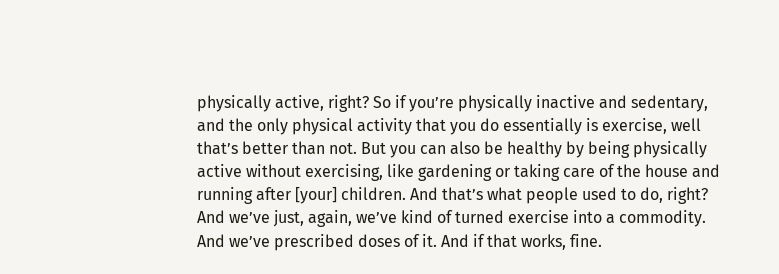physically active, right? So if you’re physically inactive and sedentary, and the only physical activity that you do essentially is exercise, well that’s better than not. But you can also be healthy by being physically active without exercising, like gardening or taking care of the house and running after [your] children. And that’s what people used to do, right? And we’ve just, again, we’ve kind of turned exercise into a commodity. And we’ve prescribed doses of it. And if that works, fine.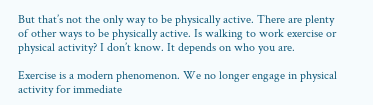But that’s not the only way to be physically active. There are plenty of other ways to be physically active. Is walking to work exercise or physical activity? I don’t know. It depends on who you are.

Exercise is a modern phenomenon. We no longer engage in physical activity for immediate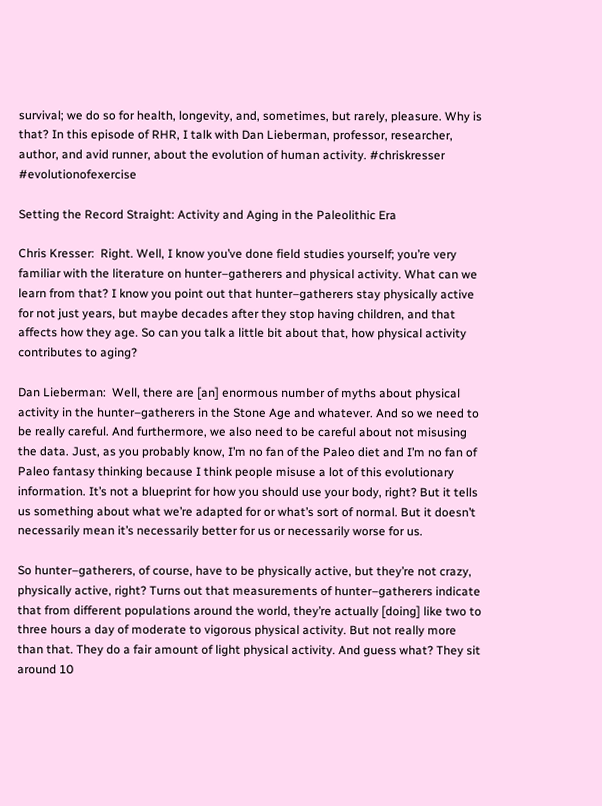survival; we do so for health, longevity, and, sometimes, but rarely, pleasure. Why is that? In this episode of RHR, I talk with Dan Lieberman, professor, researcher, author, and avid runner, about the evolution of human activity. #chriskresser #evolutionofexercise

Setting the Record Straight: Activity and Aging in the Paleolithic Era

Chris Kresser:  Right. Well, I know you’ve done field studies yourself; you’re very familiar with the literature on hunter–gatherers and physical activity. What can we learn from that? I know you point out that hunter–gatherers stay physically active for not just years, but maybe decades after they stop having children, and that affects how they age. So can you talk a little bit about that, how physical activity contributes to aging?

Dan Lieberman:  Well, there are [an] enormous number of myths about physical activity in the hunter–gatherers in the Stone Age and whatever. And so we need to be really careful. And furthermore, we also need to be careful about not misusing the data. Just, as you probably know, I’m no fan of the Paleo diet and I’m no fan of Paleo fantasy thinking because I think people misuse a lot of this evolutionary information. It’s not a blueprint for how you should use your body, right? But it tells us something about what we’re adapted for or what’s sort of normal. But it doesn’t necessarily mean it’s necessarily better for us or necessarily worse for us.

So hunter–gatherers, of course, have to be physically active, but they’re not crazy, physically active, right? Turns out that measurements of hunter–gatherers indicate that from different populations around the world, they’re actually [doing] like two to three hours a day of moderate to vigorous physical activity. But not really more than that. They do a fair amount of light physical activity. And guess what? They sit around 10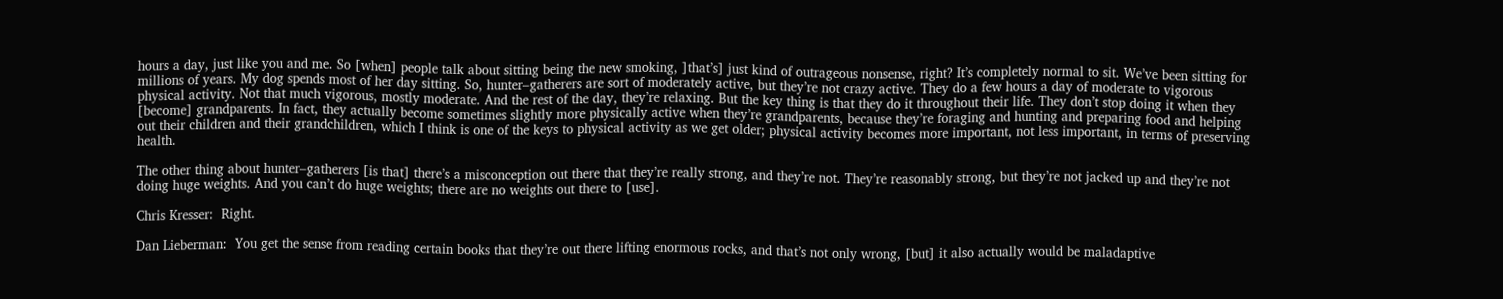hours a day, just like you and me. So [when] people talk about sitting being the new smoking, ]that’s] just kind of outrageous nonsense, right? It’s completely normal to sit. We’ve been sitting for millions of years. My dog spends most of her day sitting. So, hunter–gatherers are sort of moderately active, but they’re not crazy active. They do a few hours a day of moderate to vigorous physical activity. Not that much vigorous, mostly moderate. And the rest of the day, they’re relaxing. But the key thing is that they do it throughout their life. They don’t stop doing it when they [become] grandparents. In fact, they actually become sometimes slightly more physically active when they’re grandparents, because they’re foraging and hunting and preparing food and helping out their children and their grandchildren, which I think is one of the keys to physical activity as we get older; physical activity becomes more important, not less important, in terms of preserving health.

The other thing about hunter–gatherers [is that] there’s a misconception out there that they’re really strong, and they’re not. They’re reasonably strong, but they’re not jacked up and they’re not doing huge weights. And you can’t do huge weights; there are no weights out there to [use].

Chris Kresser:  Right.

Dan Lieberman:  You get the sense from reading certain books that they’re out there lifting enormous rocks, and that’s not only wrong, [but] it also actually would be maladaptive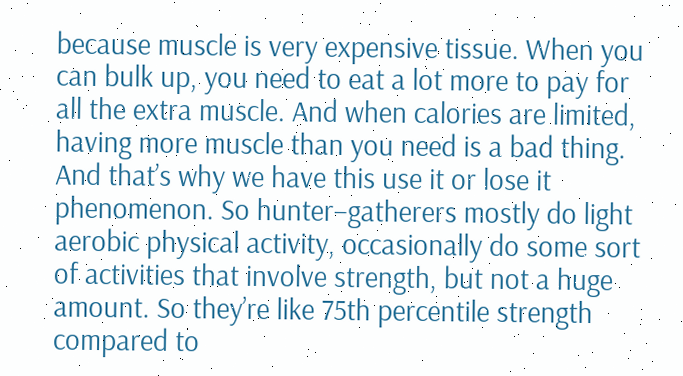because muscle is very expensive tissue. When you can bulk up, you need to eat a lot more to pay for all the extra muscle. And when calories are limited, having more muscle than you need is a bad thing. And that’s why we have this use it or lose it phenomenon. So hunter–gatherers mostly do light aerobic physical activity, occasionally do some sort of activities that involve strength, but not a huge amount. So they’re like 75th percentile strength compared to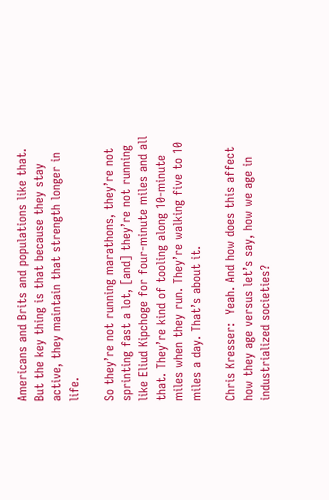Americans and Brits and populations like that. But the key thing is that because they stay active, they maintain that strength longer in life.

So they’re not running marathons, they’re not sprinting fast a lot, [and] they’re not running like Eliud Kipchoge for four-minute miles and all that. They’re kind of tooling along 10-minute miles when they run. They’re walking five to 10 miles a day. That’s about it.

Chris Kresser:  Yeah. And how does this affect how they age versus let’s say, how we age in industrialized societies?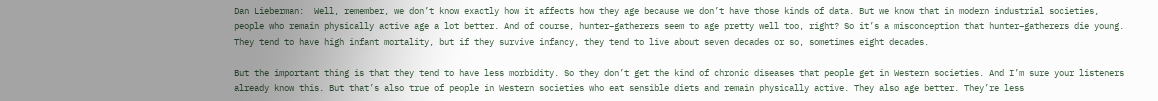Dan Lieberman:  Well, remember, we don’t know exactly how it affects how they age because we don’t have those kinds of data. But we know that in modern industrial societies, people who remain physically active age a lot better. And of course, hunter–gatherers seem to age pretty well too, right? So it’s a misconception that hunter–gatherers die young. They tend to have high infant mortality, but if they survive infancy, they tend to live about seven decades or so, sometimes eight decades.

But the important thing is that they tend to have less morbidity. So they don’t get the kind of chronic diseases that people get in Western societies. And I’m sure your listeners already know this. But that’s also true of people in Western societies who eat sensible diets and remain physically active. They also age better. They’re less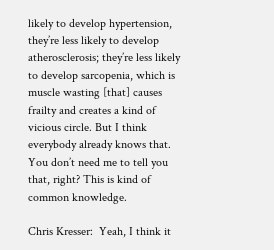likely to develop hypertension, they’re less likely to develop atherosclerosis; they’re less likely to develop sarcopenia, which is muscle wasting [that] causes frailty and creates a kind of vicious circle. But I think everybody already knows that. You don’t need me to tell you that, right? This is kind of common knowledge.

Chris Kresser:  Yeah, I think it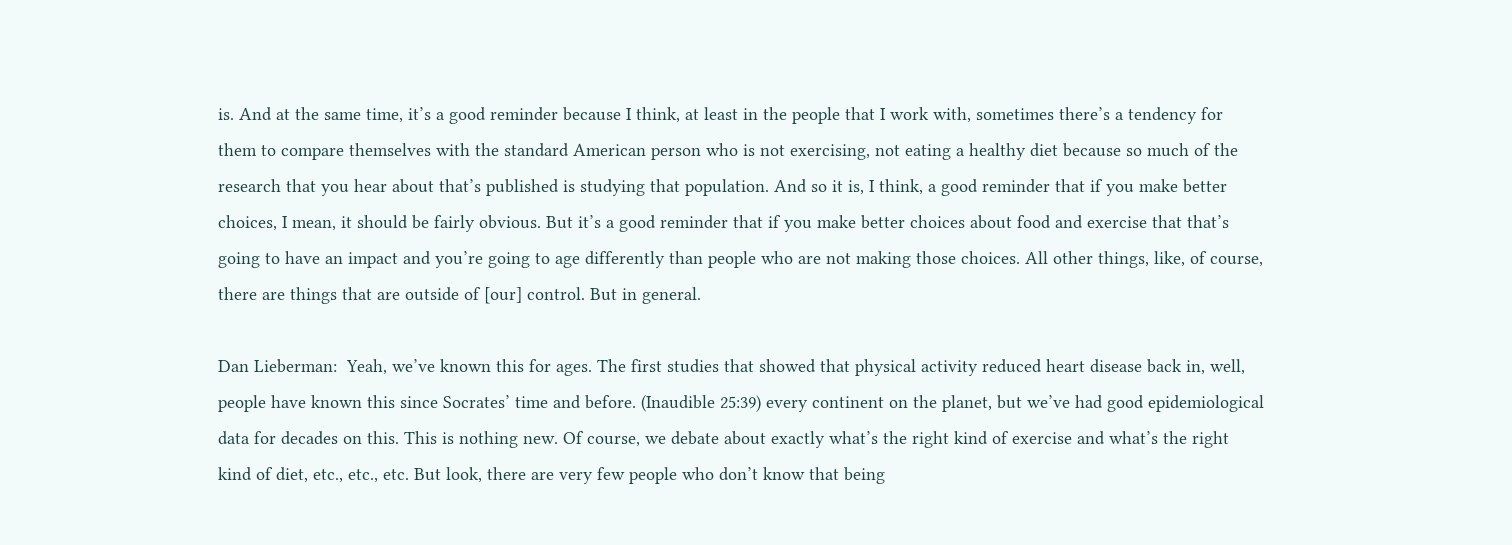is. And at the same time, it’s a good reminder because I think, at least in the people that I work with, sometimes there’s a tendency for them to compare themselves with the standard American person who is not exercising, not eating a healthy diet because so much of the research that you hear about that’s published is studying that population. And so it is, I think, a good reminder that if you make better choices, I mean, it should be fairly obvious. But it’s a good reminder that if you make better choices about food and exercise that that’s going to have an impact and you’re going to age differently than people who are not making those choices. All other things, like, of course, there are things that are outside of [our] control. But in general.

Dan Lieberman:  Yeah, we’ve known this for ages. The first studies that showed that physical activity reduced heart disease back in, well, people have known this since Socrates’ time and before. (Inaudible 25:39) every continent on the planet, but we’ve had good epidemiological data for decades on this. This is nothing new. Of course, we debate about exactly what’s the right kind of exercise and what’s the right kind of diet, etc., etc., etc. But look, there are very few people who don’t know that being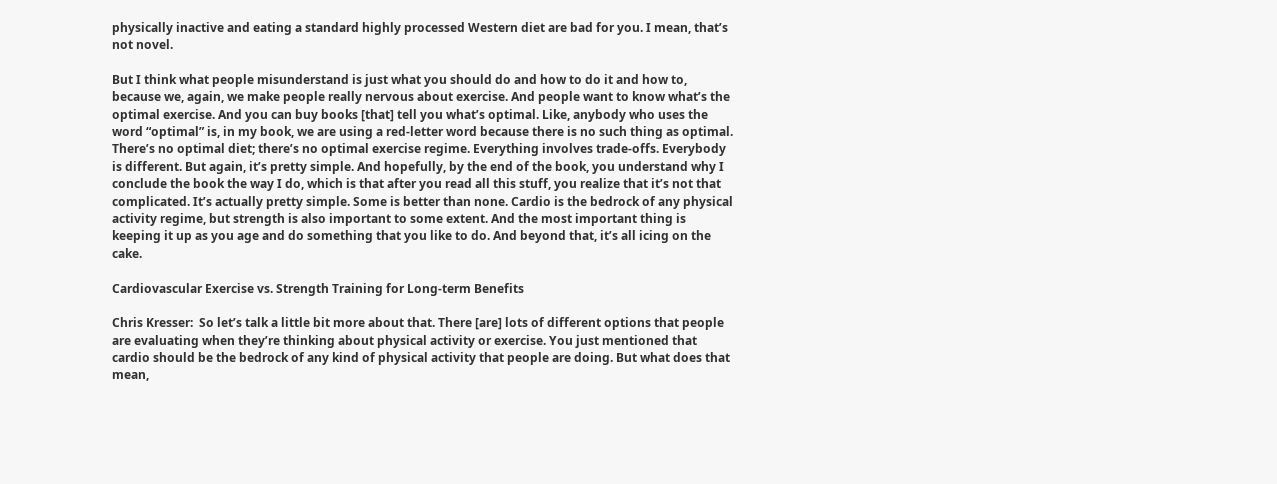physically inactive and eating a standard highly processed Western diet are bad for you. I mean, that’s not novel.

But I think what people misunderstand is just what you should do and how to do it and how to, because we, again, we make people really nervous about exercise. And people want to know what’s the optimal exercise. And you can buy books [that] tell you what’s optimal. Like, anybody who uses the word “optimal” is, in my book, we are using a red-letter word because there is no such thing as optimal. There’s no optimal diet; there’s no optimal exercise regime. Everything involves trade-offs. Everybody is different. But again, it’s pretty simple. And hopefully, by the end of the book, you understand why I conclude the book the way I do, which is that after you read all this stuff, you realize that it’s not that complicated. It’s actually pretty simple. Some is better than none. Cardio is the bedrock of any physical activity regime, but strength is also important to some extent. And the most important thing is keeping it up as you age and do something that you like to do. And beyond that, it’s all icing on the cake.

Cardiovascular Exercise vs. Strength Training for Long-term Benefits

Chris Kresser:  So let’s talk a little bit more about that. There [are] lots of different options that people are evaluating when they’re thinking about physical activity or exercise. You just mentioned that cardio should be the bedrock of any kind of physical activity that people are doing. But what does that mean,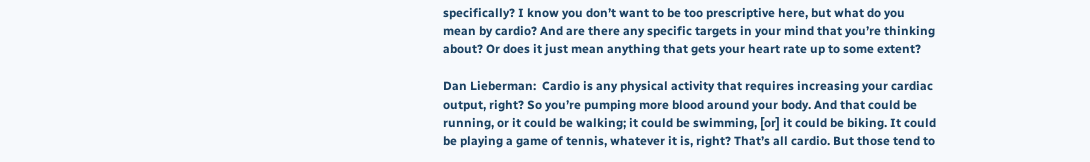specifically? I know you don’t want to be too prescriptive here, but what do you mean by cardio? And are there any specific targets in your mind that you’re thinking about? Or does it just mean anything that gets your heart rate up to some extent?

Dan Lieberman:  Cardio is any physical activity that requires increasing your cardiac output, right? So you’re pumping more blood around your body. And that could be running, or it could be walking; it could be swimming, [or] it could be biking. It could be playing a game of tennis, whatever it is, right? That’s all cardio. But those tend to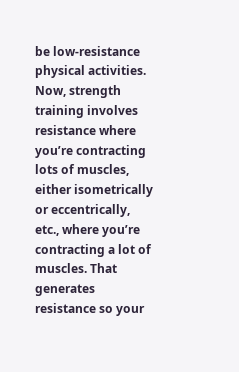be low-resistance physical activities. Now, strength training involves resistance where you’re contracting lots of muscles, either isometrically or eccentrically, etc., where you’re contracting a lot of muscles. That generates resistance so your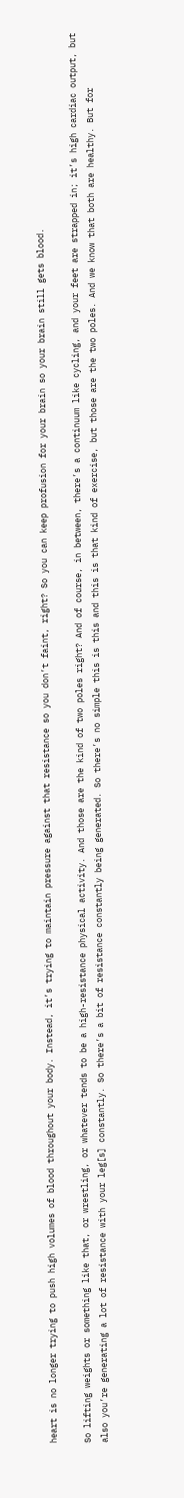heart is no longer trying to push high volumes of blood throughout your body. Instead, it’s trying to maintain pressure against that resistance so you don’t faint, right? So you can keep profusion for your brain so your brain still gets blood.

So lifting weights or something like that, or wrestling, or whatever tends to be a high-resistance physical activity. And those are the kind of two poles right? And of course, in between, there’s a continuum like cycling, and your feet are strapped in; it’s high cardiac output, but also you’re generating a lot of resistance with your leg[s] constantly. So there’s a bit of resistance constantly being generated. So there’s no simple this is this and this is that kind of exercise, but those are the two poles. And we know that both are healthy. But for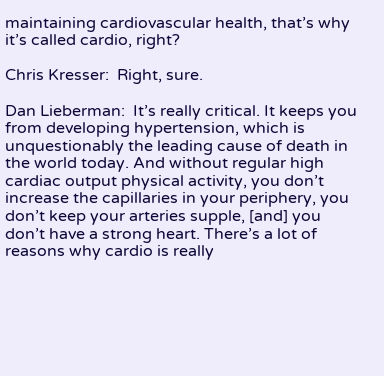maintaining cardiovascular health, that’s why it’s called cardio, right?

Chris Kresser:  Right, sure.

Dan Lieberman:  It’s really critical. It keeps you from developing hypertension, which is unquestionably the leading cause of death in the world today. And without regular high cardiac output physical activity, you don’t increase the capillaries in your periphery, you don’t keep your arteries supple, [and] you don’t have a strong heart. There’s a lot of reasons why cardio is really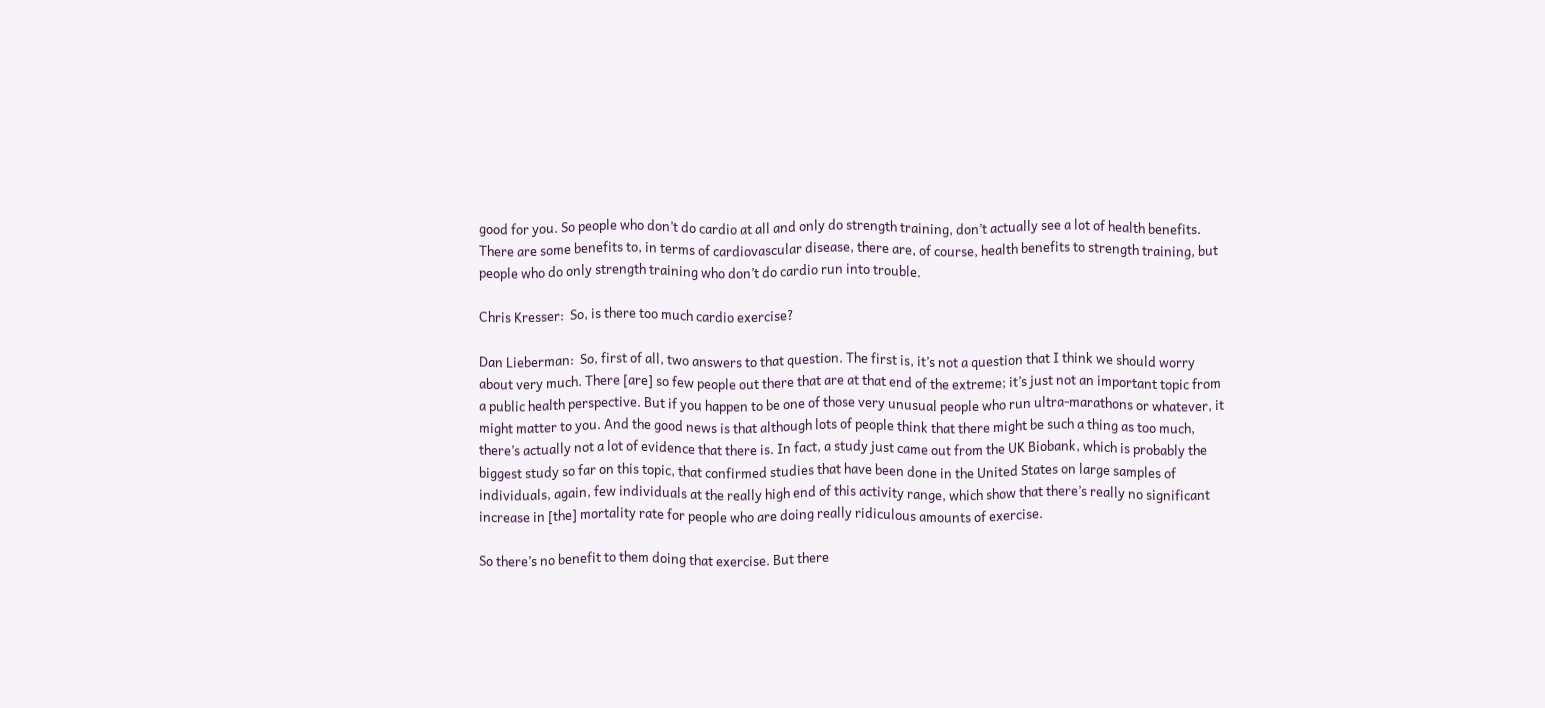good for you. So people who don’t do cardio at all and only do strength training, don’t actually see a lot of health benefits. There are some benefits to, in terms of cardiovascular disease, there are, of course, health benefits to strength training, but people who do only strength training who don’t do cardio run into trouble.

Chris Kresser:  So, is there too much cardio exercise?

Dan Lieberman:  So, first of all, two answers to that question. The first is, it’s not a question that I think we should worry about very much. There [are] so few people out there that are at that end of the extreme; it’s just not an important topic from a public health perspective. But if you happen to be one of those very unusual people who run ultra-marathons or whatever, it might matter to you. And the good news is that although lots of people think that there might be such a thing as too much, there’s actually not a lot of evidence that there is. In fact, a study just came out from the UK Biobank, which is probably the biggest study so far on this topic, that confirmed studies that have been done in the United States on large samples of individuals, again, few individuals at the really high end of this activity range, which show that there’s really no significant increase in [the] mortality rate for people who are doing really ridiculous amounts of exercise.

So there’s no benefit to them doing that exercise. But there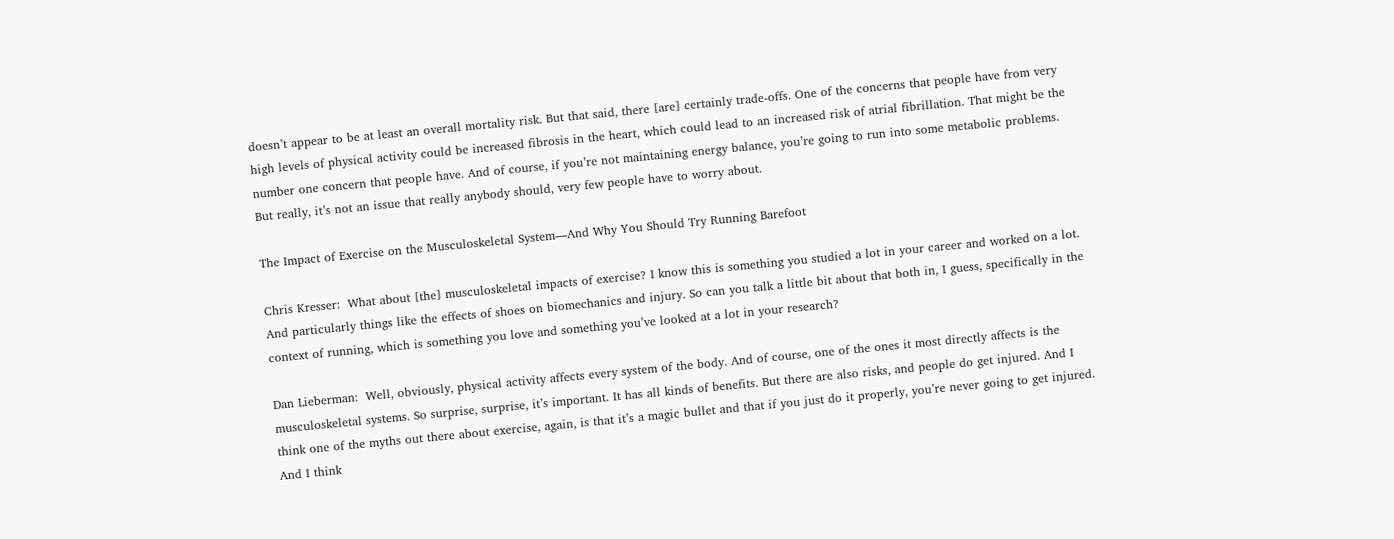doesn’t appear to be at least an overall mortality risk. But that said, there [are] certainly trade-offs. One of the concerns that people have from very high levels of physical activity could be increased fibrosis in the heart, which could lead to an increased risk of atrial fibrillation. That might be the number one concern that people have. And of course, if you’re not maintaining energy balance, you’re going to run into some metabolic problems. But really, it’s not an issue that really anybody should, very few people have to worry about.

The Impact of Exercise on the Musculoskeletal System—And Why You Should Try Running Barefoot

Chris Kresser:  What about [the] musculoskeletal impacts of exercise? I know this is something you studied a lot in your career and worked on a lot. And particularly things like the effects of shoes on biomechanics and injury. So can you talk a little bit about that both in, I guess, specifically in the context of running, which is something you love and something you’ve looked at a lot in your research?

Dan Lieberman:  Well, obviously, physical activity affects every system of the body. And of course, one of the ones it most directly affects is the musculoskeletal systems. So surprise, surprise, it’s important. It has all kinds of benefits. But there are also risks, and people do get injured. And I think one of the myths out there about exercise, again, is that it’s a magic bullet and that if you just do it properly, you’re never going to get injured. And I think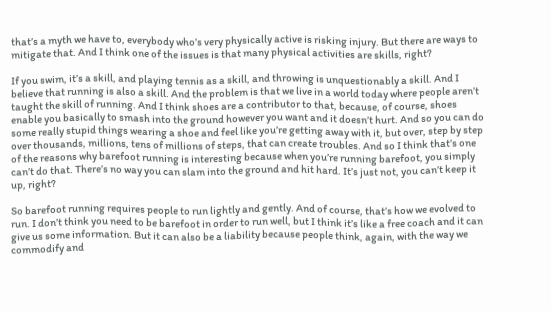that’s a myth we have to, everybody who’s very physically active is risking injury. But there are ways to mitigate that. And I think one of the issues is that many physical activities are skills, right?

If you swim, it’s a skill, and playing tennis as a skill, and throwing is unquestionably a skill. And I believe that running is also a skill. And the problem is that we live in a world today where people aren’t taught the skill of running. And I think shoes are a contributor to that, because, of course, shoes enable you basically to smash into the ground however you want and it doesn’t hurt. And so you can do some really stupid things wearing a shoe and feel like you’re getting away with it, but over, step by step over thousands, millions, tens of millions of steps, that can create troubles. And so I think that’s one of the reasons why barefoot running is interesting because when you’re running barefoot, you simply can’t do that. There’s no way you can slam into the ground and hit hard. It’s just not, you can’t keep it up, right?

So barefoot running requires people to run lightly and gently. And of course, that’s how we evolved to run. I don’t think you need to be barefoot in order to run well, but I think it’s like a free coach and it can give us some information. But it can also be a liability because people think, again, with the way we commodify and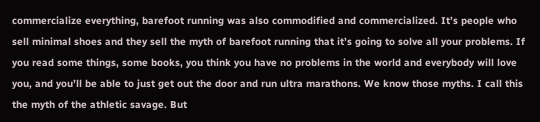commercialize everything, barefoot running was also commodified and commercialized. It’s people who sell minimal shoes and they sell the myth of barefoot running that it’s going to solve all your problems. If you read some things, some books, you think you have no problems in the world and everybody will love you, and you’ll be able to just get out the door and run ultra marathons. We know those myths. I call this the myth of the athletic savage. But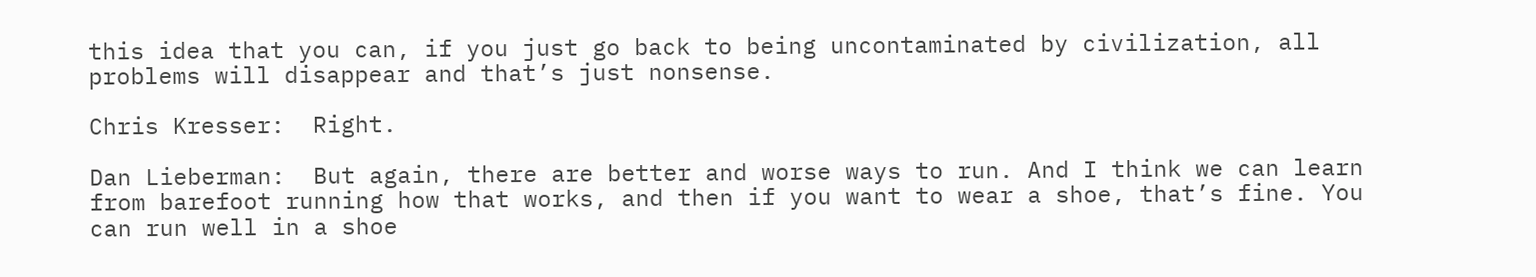this idea that you can, if you just go back to being uncontaminated by civilization, all problems will disappear and that’s just nonsense.

Chris Kresser:  Right.

Dan Lieberman:  But again, there are better and worse ways to run. And I think we can learn from barefoot running how that works, and then if you want to wear a shoe, that’s fine. You can run well in a shoe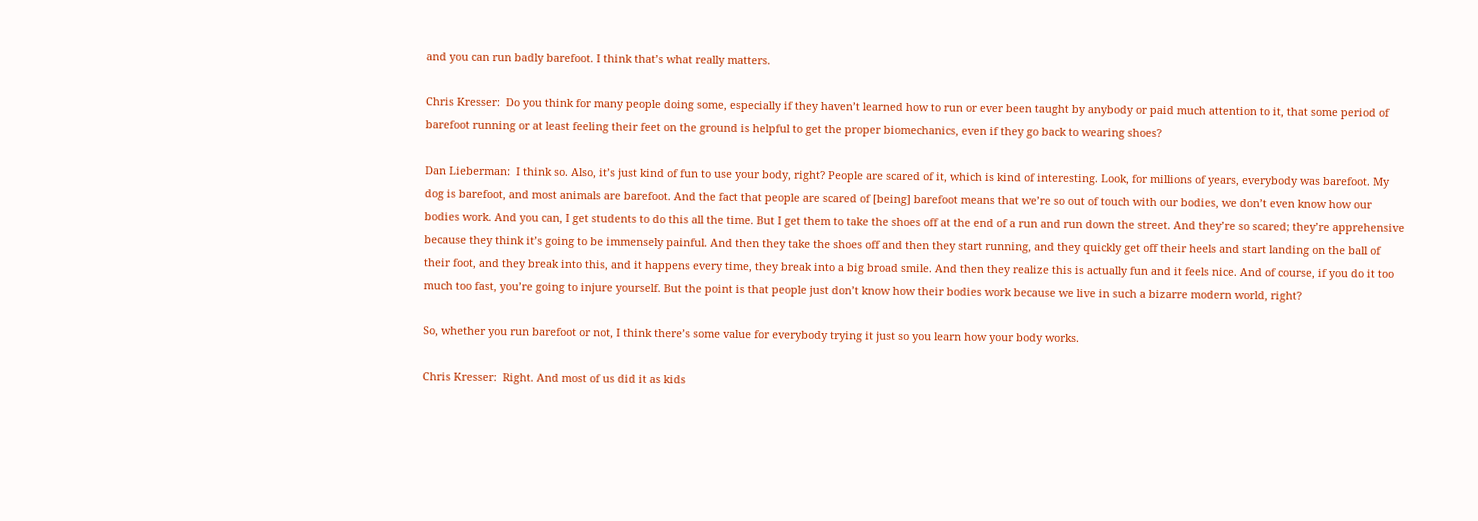and you can run badly barefoot. I think that’s what really matters.

Chris Kresser:  Do you think for many people doing some, especially if they haven’t learned how to run or ever been taught by anybody or paid much attention to it, that some period of barefoot running or at least feeling their feet on the ground is helpful to get the proper biomechanics, even if they go back to wearing shoes?

Dan Lieberman:  I think so. Also, it’s just kind of fun to use your body, right? People are scared of it, which is kind of interesting. Look, for millions of years, everybody was barefoot. My dog is barefoot, and most animals are barefoot. And the fact that people are scared of [being] barefoot means that we’re so out of touch with our bodies, we don’t even know how our bodies work. And you can, I get students to do this all the time. But I get them to take the shoes off at the end of a run and run down the street. And they’re so scared; they’re apprehensive because they think it’s going to be immensely painful. And then they take the shoes off and then they start running, and they quickly get off their heels and start landing on the ball of their foot, and they break into this, and it happens every time, they break into a big broad smile. And then they realize this is actually fun and it feels nice. And of course, if you do it too much too fast, you’re going to injure yourself. But the point is that people just don’t know how their bodies work because we live in such a bizarre modern world, right?

So, whether you run barefoot or not, I think there’s some value for everybody trying it just so you learn how your body works.

Chris Kresser:  Right. And most of us did it as kids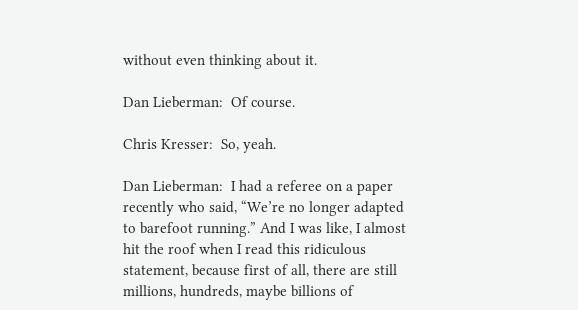without even thinking about it.

Dan Lieberman:  Of course.

Chris Kresser:  So, yeah.

Dan Lieberman:  I had a referee on a paper recently who said, “We’re no longer adapted to barefoot running.” And I was like, I almost hit the roof when I read this ridiculous statement, because first of all, there are still millions, hundreds, maybe billions of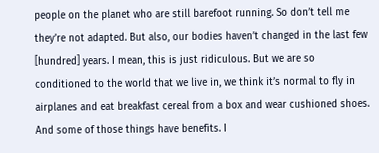people on the planet who are still barefoot running. So don’t tell me they’re not adapted. But also, our bodies haven’t changed in the last few [hundred] years. I mean, this is just ridiculous. But we are so conditioned to the world that we live in, we think it’s normal to fly in airplanes and eat breakfast cereal from a box and wear cushioned shoes. And some of those things have benefits. I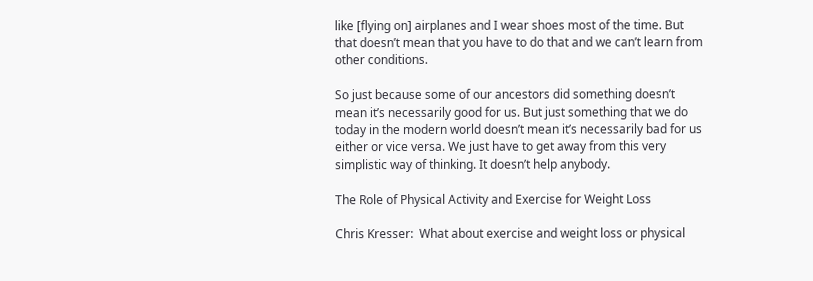like [flying on] airplanes and I wear shoes most of the time. But that doesn’t mean that you have to do that and we can’t learn from other conditions.

So just because some of our ancestors did something doesn’t mean it’s necessarily good for us. But just something that we do today in the modern world doesn’t mean it’s necessarily bad for us either or vice versa. We just have to get away from this very simplistic way of thinking. It doesn’t help anybody.

The Role of Physical Activity and Exercise for Weight Loss

Chris Kresser:  What about exercise and weight loss or physical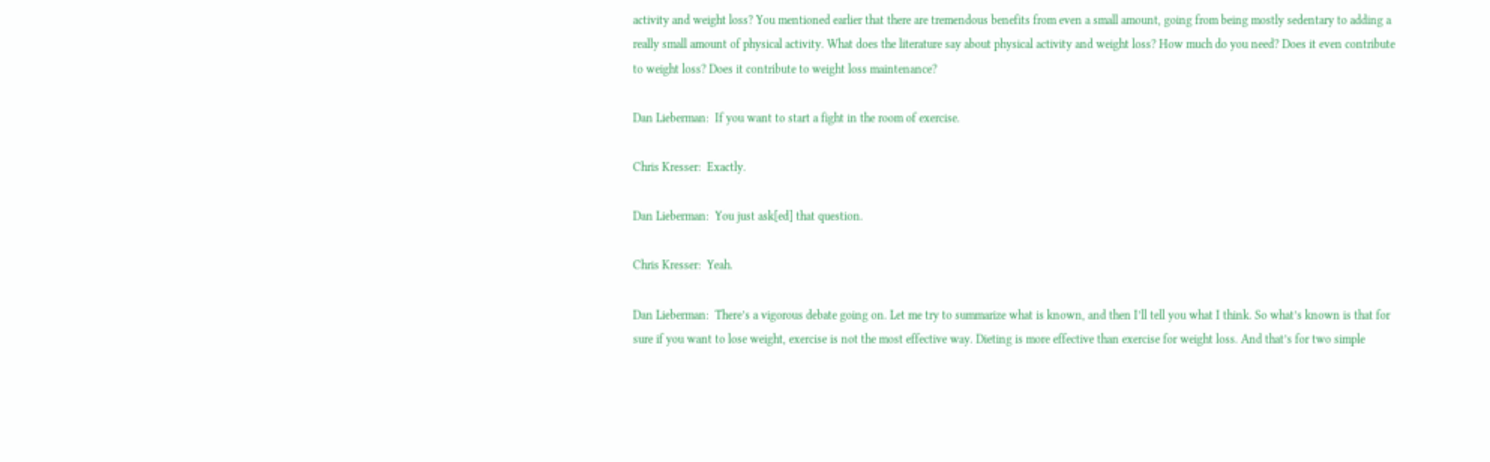activity and weight loss? You mentioned earlier that there are tremendous benefits from even a small amount, going from being mostly sedentary to adding a really small amount of physical activity. What does the literature say about physical activity and weight loss? How much do you need? Does it even contribute to weight loss? Does it contribute to weight loss maintenance?

Dan Lieberman:  If you want to start a fight in the room of exercise.

Chris Kresser:  Exactly.

Dan Lieberman:  You just ask[ed] that question.

Chris Kresser:  Yeah.

Dan Lieberman:  There’s a vigorous debate going on. Let me try to summarize what is known, and then I’ll tell you what I think. So what’s known is that for sure if you want to lose weight, exercise is not the most effective way. Dieting is more effective than exercise for weight loss. And that’s for two simple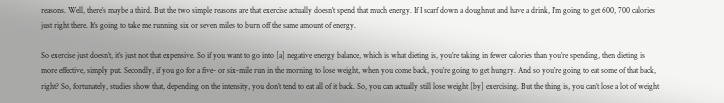reasons. Well, there’s maybe a third. But the two simple reasons are that exercise actually doesn’t spend that much energy. If I scarf down a doughnut and have a drink, I’m going to get 600, 700 calories just right there. It’s going to take me running six or seven miles to burn off the same amount of energy.

So exercise just doesn’t, it’s just not that expensive. So if you want to go into [a] negative energy balance, which is what dieting is, you’re taking in fewer calories than you’re spending, then dieting is more effective, simply put. Secondly, if you go for a five- or six-mile run in the morning to lose weight, when you come back, you’re going to get hungry. And so you’re going to eat some of that back, right? So, fortunately, studies show that, depending on the intensity, you don’t tend to eat all of it back. So, you can actually still lose weight [by] exercising. But the thing is, you can’t lose a lot of weight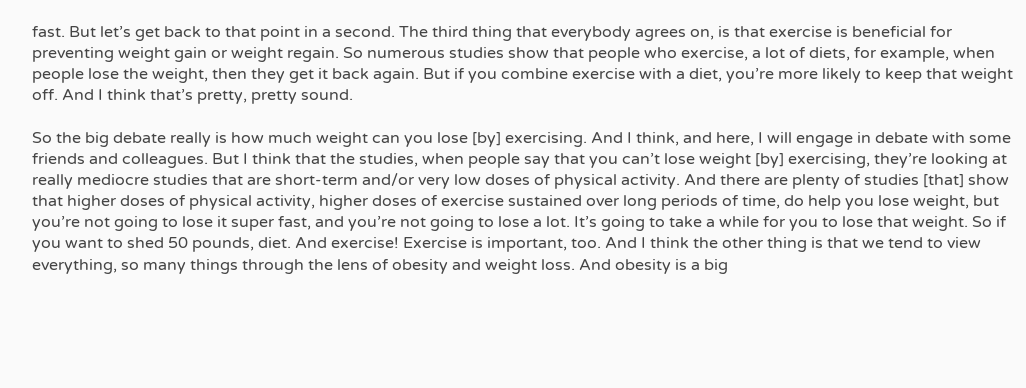fast. But let’s get back to that point in a second. The third thing that everybody agrees on, is that exercise is beneficial for preventing weight gain or weight regain. So numerous studies show that people who exercise, a lot of diets, for example, when people lose the weight, then they get it back again. But if you combine exercise with a diet, you’re more likely to keep that weight off. And I think that’s pretty, pretty sound.

So the big debate really is how much weight can you lose [by] exercising. And I think, and here, I will engage in debate with some friends and colleagues. But I think that the studies, when people say that you can’t lose weight [by] exercising, they’re looking at really mediocre studies that are short-term and/or very low doses of physical activity. And there are plenty of studies [that] show that higher doses of physical activity, higher doses of exercise sustained over long periods of time, do help you lose weight, but you’re not going to lose it super fast, and you’re not going to lose a lot. It’s going to take a while for you to lose that weight. So if you want to shed 50 pounds, diet. And exercise! Exercise is important, too. And I think the other thing is that we tend to view everything, so many things through the lens of obesity and weight loss. And obesity is a big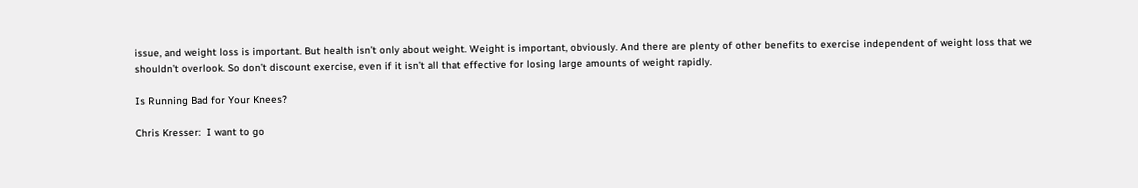issue, and weight loss is important. But health isn’t only about weight. Weight is important, obviously. And there are plenty of other benefits to exercise independent of weight loss that we shouldn’t overlook. So don’t discount exercise, even if it isn’t all that effective for losing large amounts of weight rapidly.

Is Running Bad for Your Knees?

Chris Kresser:  I want to go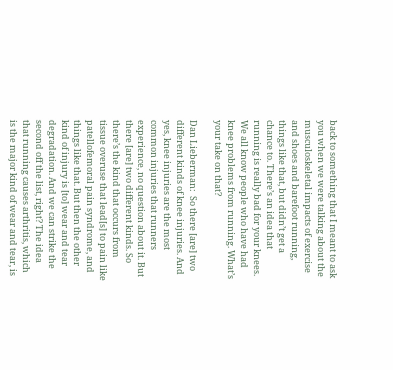back to something that I meant to ask you when we were talking about the musculoskeletal impacts of exercise and shoes and barefoot running, things like that, but didn’t get a chance to. There’s an idea that running is really bad for your knees. We all know people who have had knee problems from running. What’s your take on that?

Dan Lieberman:  So there [are] two different kinds of knee injuries. And yes, knee injuries are the most common injuries that runners experience, no question about it. But there [are] two different kinds. So there’s the kind that occurs from tissue overuse that lead[s] to pain like patellofemoral pain syndrome, and things like that. But then the other kind of injury is [to] wear and tear degradation. And we can strike the second off the list, right? The idea that running causes arthritis, which is the major kind of wear and tear, is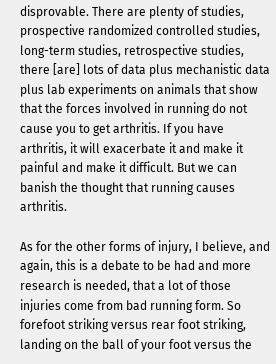disprovable. There are plenty of studies, prospective randomized controlled studies, long-term studies, retrospective studies, there [are] lots of data plus mechanistic data plus lab experiments on animals that show that the forces involved in running do not cause you to get arthritis. If you have arthritis, it will exacerbate it and make it painful and make it difficult. But we can banish the thought that running causes arthritis.

As for the other forms of injury, I believe, and again, this is a debate to be had and more research is needed, that a lot of those injuries come from bad running form. So forefoot striking versus rear foot striking, landing on the ball of your foot versus the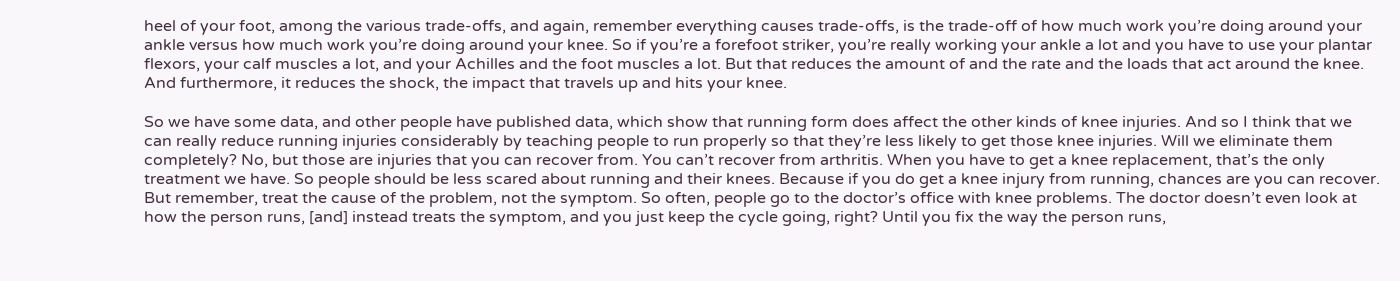heel of your foot, among the various trade-offs, and again, remember everything causes trade-offs, is the trade-off of how much work you’re doing around your ankle versus how much work you’re doing around your knee. So if you’re a forefoot striker, you’re really working your ankle a lot and you have to use your plantar flexors, your calf muscles a lot, and your Achilles and the foot muscles a lot. But that reduces the amount of and the rate and the loads that act around the knee. And furthermore, it reduces the shock, the impact that travels up and hits your knee.

So we have some data, and other people have published data, which show that running form does affect the other kinds of knee injuries. And so I think that we can really reduce running injuries considerably by teaching people to run properly so that they’re less likely to get those knee injuries. Will we eliminate them completely? No, but those are injuries that you can recover from. You can’t recover from arthritis. When you have to get a knee replacement, that’s the only treatment we have. So people should be less scared about running and their knees. Because if you do get a knee injury from running, chances are you can recover. But remember, treat the cause of the problem, not the symptom. So often, people go to the doctor’s office with knee problems. The doctor doesn’t even look at how the person runs, [and] instead treats the symptom, and you just keep the cycle going, right? Until you fix the way the person runs,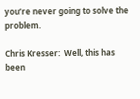you’re never going to solve the problem.

Chris Kresser:  Well, this has been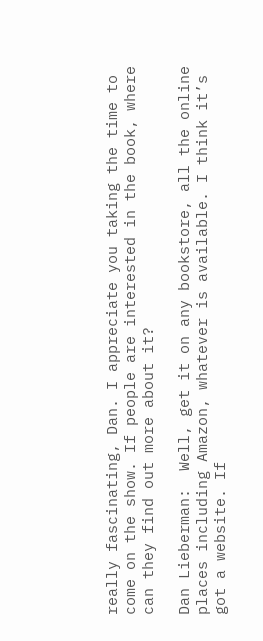really fascinating, Dan. I appreciate you taking the time to come on the show. If people are interested in the book, where can they find out more about it?

Dan Lieberman:  Well, get it on any bookstore, all the online places including Amazon, whatever is available. I think it’s got a website. If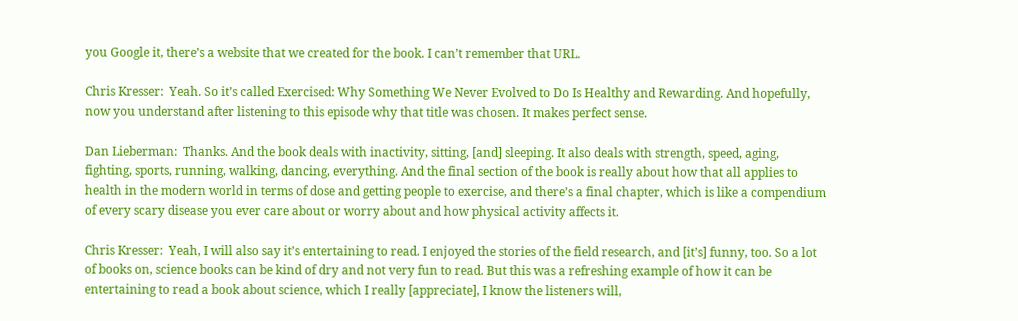you Google it, there’s a website that we created for the book. I can’t remember that URL.

Chris Kresser:  Yeah. So it’s called Exercised: Why Something We Never Evolved to Do Is Healthy and Rewarding. And hopefully, now you understand after listening to this episode why that title was chosen. It makes perfect sense.

Dan Lieberman:  Thanks. And the book deals with inactivity, sitting, [and] sleeping. It also deals with strength, speed, aging, fighting, sports, running, walking, dancing, everything. And the final section of the book is really about how that all applies to health in the modern world in terms of dose and getting people to exercise, and there’s a final chapter, which is like a compendium of every scary disease you ever care about or worry about and how physical activity affects it.

Chris Kresser:  Yeah, I will also say it’s entertaining to read. I enjoyed the stories of the field research, and [it’s] funny, too. So a lot of books on, science books can be kind of dry and not very fun to read. But this was a refreshing example of how it can be entertaining to read a book about science, which I really [appreciate], I know the listeners will,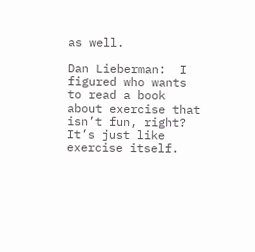as well.

Dan Lieberman:  I figured who wants to read a book about exercise that isn’t fun, right? It’s just like exercise itself.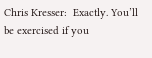Chris Kresser:  Exactly. You’ll be exercised if you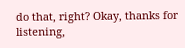do that, right? Okay, thanks for listening,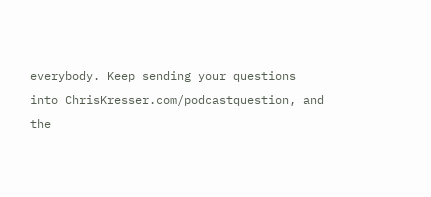everybody. Keep sending your questions into ChrisKresser.com/podcastquestion, and the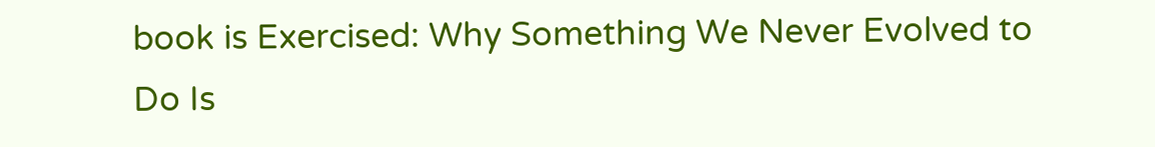book is Exercised: Why Something We Never Evolved to Do Is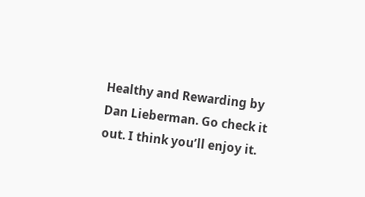Healthy and Rewarding by Dan Lieberman. Go check it out. I think you’ll enjoy it.